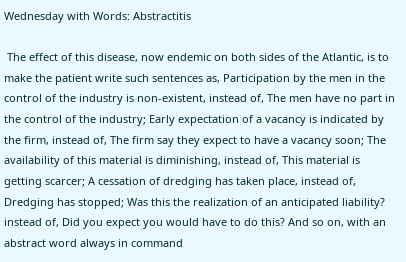Wednesday with Words: Abstractitis

 The effect of this disease, now endemic on both sides of the Atlantic, is to make the patient write such sentences as, Participation by the men in the control of the industry is non-existent, instead of, The men have no part in the control of the industry; Early expectation of a vacancy is indicated by the firm, instead of, The firm say they expect to have a vacancy soon; The availability of this material is diminishing, instead of, This material is getting scarcer; A cessation of dredging has taken place, instead of, Dredging has stopped; Was this the realization of an anticipated liability? instead of, Did you expect you would have to do this? And so on, with an abstract word always in command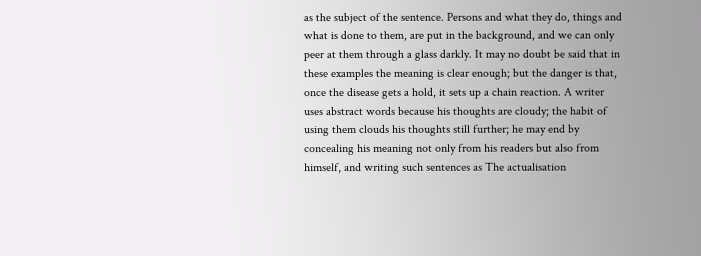as the subject of the sentence. Persons and what they do, things and what is done to them, are put in the background, and we can only peer at them through a glass darkly. It may no doubt be said that in these examples the meaning is clear enough; but the danger is that, once the disease gets a hold, it sets up a chain reaction. A writer uses abstract words because his thoughts are cloudy; the habit of using them clouds his thoughts still further; he may end by concealing his meaning not only from his readers but also from himself, and writing such sentences as The actualisation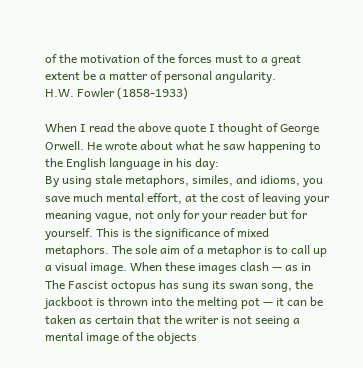of the motivation of the forces must to a great extent be a matter of personal angularity.
H.W. Fowler (1858-1933)

When I read the above quote I thought of George Orwell. He wrote about what he saw happening to the English language in his day:
By using stale metaphors, similes, and idioms, you save much mental effort, at the cost of leaving your meaning vague, not only for your reader but for yourself. This is the significance of mixed metaphors. The sole aim of a metaphor is to call up a visual image. When these images clash — as in The Fascist octopus has sung its swan song, the jackboot is thrown into the melting pot — it can be taken as certain that the writer is not seeing a mental image of the objects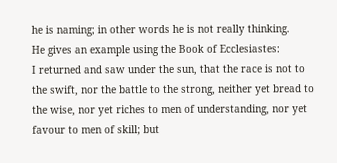he is naming; in other words he is not really thinking.
He gives an example using the Book of Ecclesiastes:
I returned and saw under the sun, that the race is not to the swift, nor the battle to the strong, neither yet bread to the wise, nor yet riches to men of understanding, nor yet favour to men of skill; but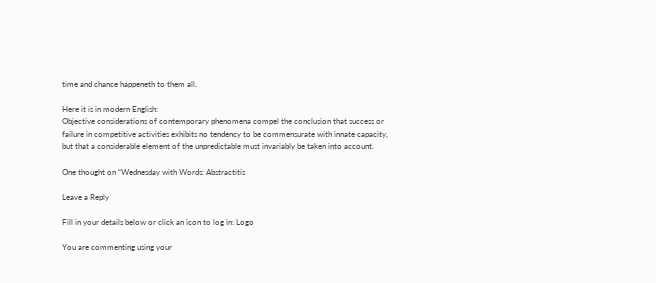time and chance happeneth to them all.

Here it is in modern English:
Objective considerations of contemporary phenomena compel the conclusion that success or failure in competitive activities exhibits no tendency to be commensurate with innate capacity, but that a considerable element of the unpredictable must invariably be taken into account.

One thought on “Wednesday with Words: Abstractitis

Leave a Reply

Fill in your details below or click an icon to log in: Logo

You are commenting using your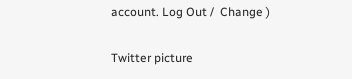account. Log Out /  Change )

Twitter picture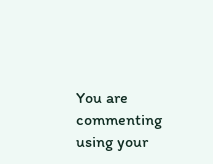You are commenting using your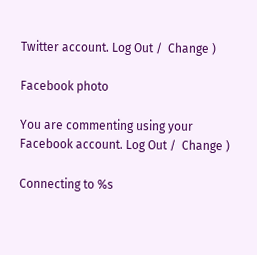Twitter account. Log Out /  Change )

Facebook photo

You are commenting using your Facebook account. Log Out /  Change )

Connecting to %s